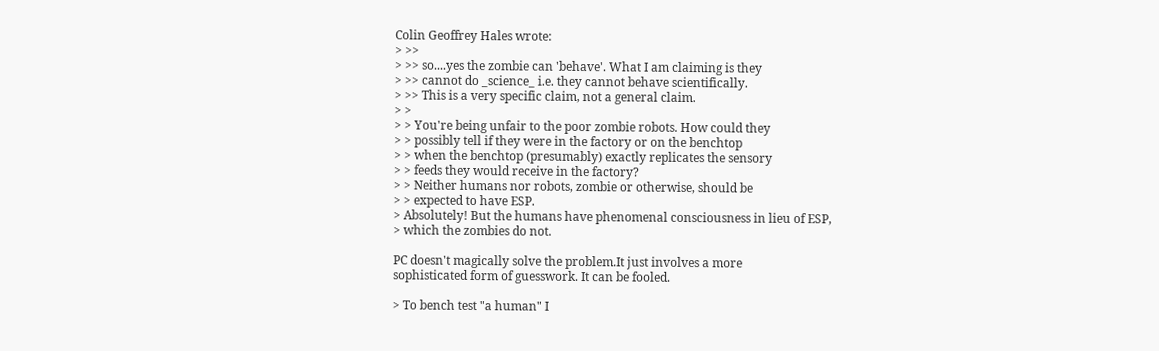Colin Geoffrey Hales wrote:
> >>
> >> so....yes the zombie can 'behave'. What I am claiming is they
> >> cannot do _science_ i.e. they cannot behave scientifically.
> >> This is a very specific claim, not a general claim.
> >
> > You're being unfair to the poor zombie robots. How could they
> > possibly tell if they were in the factory or on the benchtop
> > when the benchtop (presumably) exactly replicates the sensory
> > feeds they would receive in the factory?
> > Neither humans nor robots, zombie or otherwise, should be
> > expected to have ESP.
> Absolutely! But the humans have phenomenal consciousness in lieu of ESP,
> which the zombies do not.

PC doesn't magically solve the problem.It just involves a more
sophisticated form of guesswork. It can be fooled.

> To bench test "a human" I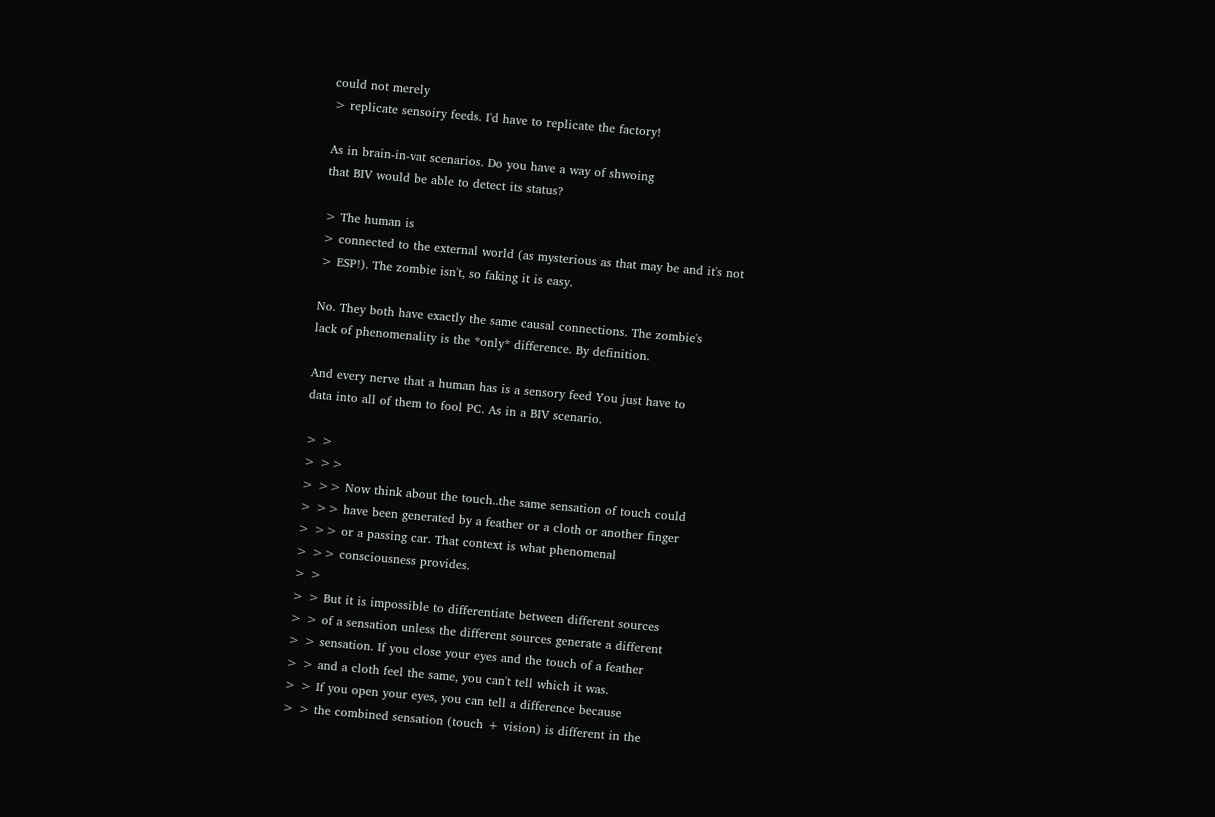could not merely
> replicate sensoiry feeds. I'd have to replicate the factory!

As in brain-in-vat scenarios. Do you have a way of shwoing
that BIV would be able to detect its status?

> The human is
> connected to the external world (as mysterious as that may be and it's not
> ESP!). The zombie isn't, so faking it is easy.

No. They both have exactly the same causal connections. The zombie's
lack of phenomenality is the *only* difference. By definition.

And every nerve that a human has is a sensory feed You just have to
data into all of them to fool PC. As in a BIV scenario.

> >
> >>
> >> Now think about the touch..the same sensation of touch could
> >> have been generated by a feather or a cloth or another finger
> >> or a passing car. That context is what phenomenal
> >> consciousness provides.
> >
> > But it is impossible to differentiate between different sources
> > of a sensation unless the different sources generate a different
> > sensation. If you close your eyes and the touch of a feather
> > and a cloth feel the same, you can't tell which it was.
> > If you open your eyes, you can tell a difference because
> > the combined sensation (touch + vision) is different in the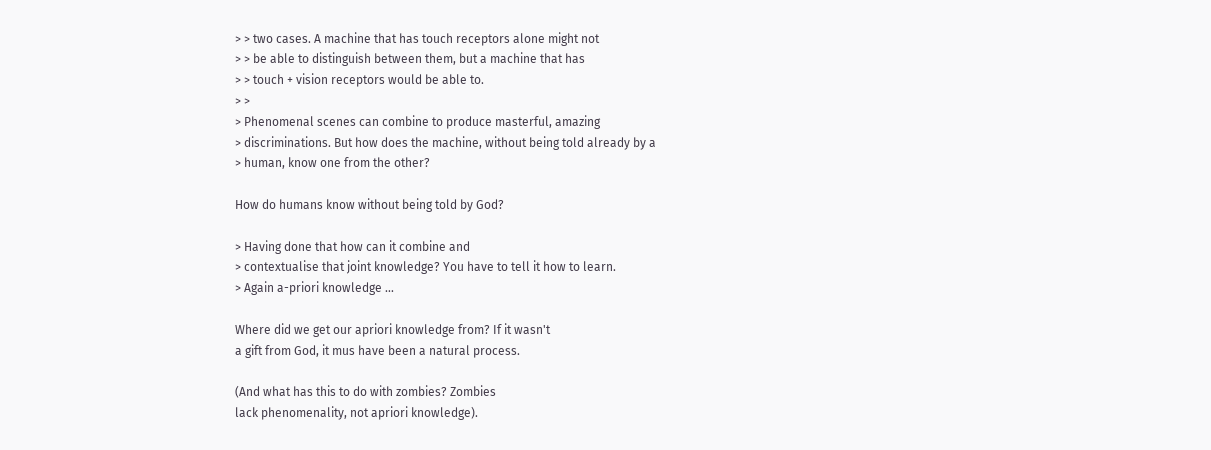> > two cases. A machine that has touch receptors alone might not
> > be able to distinguish between them, but a machine that has
> > touch + vision receptors would be able to.
> >
> Phenomenal scenes can combine to produce masterful, amazing
> discriminations. But how does the machine, without being told already by a
> human, know one from the other?

How do humans know without being told by God?

> Having done that how can it combine and
> contextualise that joint knowledge? You have to tell it how to learn.
> Again a-priori knowledge ...

Where did we get our apriori knowledge from? If it wasn't
a gift from God, it mus have been a natural process.

(And what has this to do with zombies? Zombies
lack phenomenality, not apriori knowledge).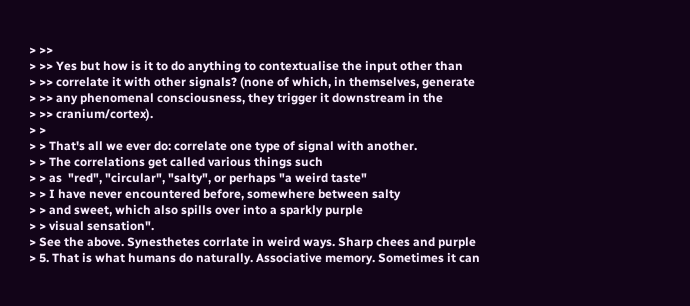> >>
> >> Yes but how is it to do anything to contextualise the input other than
> >> correlate it with other signals? (none of which, in themselves, generate
> >> any phenomenal consciousness, they trigger it downstream in the
> >> cranium/cortex).
> >
> > That's all we ever do: correlate one type of signal with another.
> > The correlations get called various things such
> > as  "red", "circular", "salty", or perhaps "a weird taste"
> > I have never encountered before, somewhere between salty
> > and sweet, which also spills over into a sparkly purple
> > visual sensation".
> See the above. Synesthetes corrlate in weird ways. Sharp chees and purple
> 5. That is what humans do naturally. Associative memory. Sometimes it can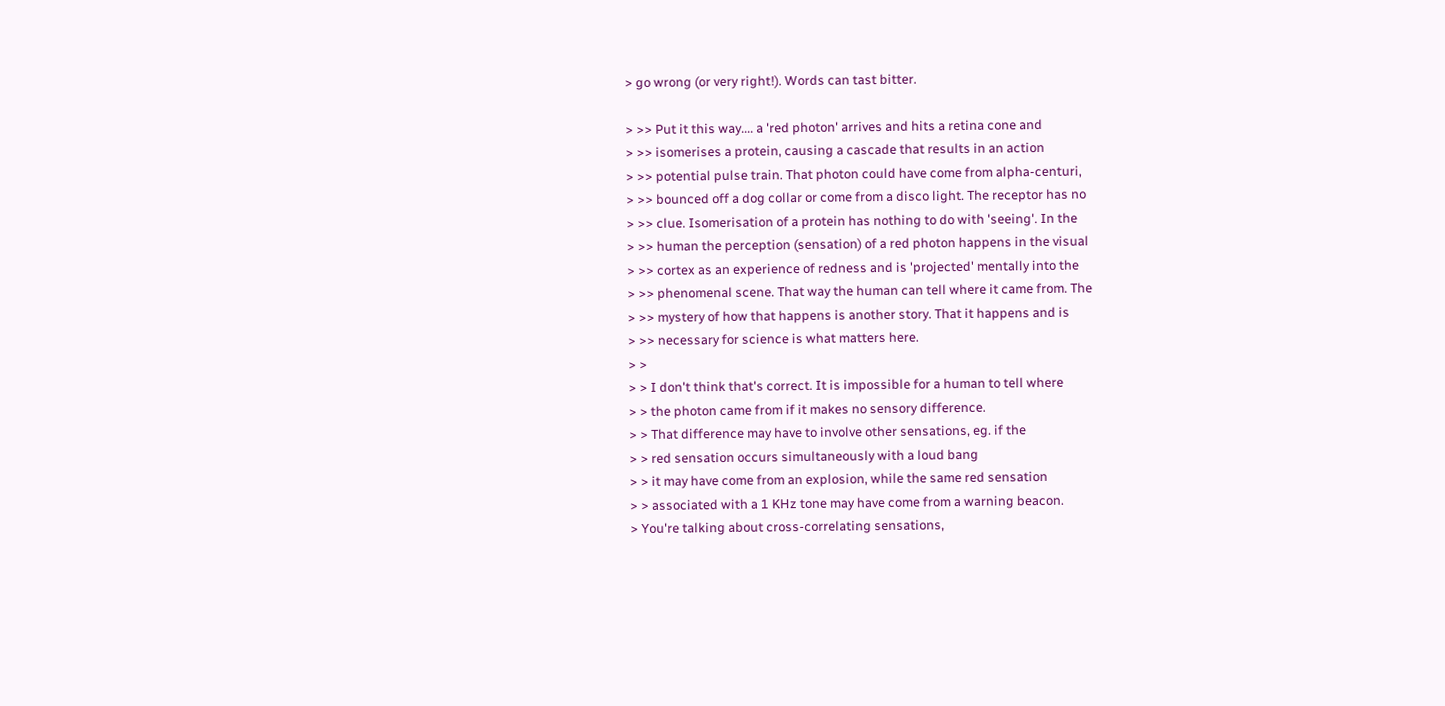> go wrong (or very right!). Words can tast bitter.

> >> Put it this way.... a 'red photon' arrives and hits a retina cone and
> >> isomerises a protein, causing a cascade that results in an action
> >> potential pulse train. That photon could have come from alpha-centuri,
> >> bounced off a dog collar or come from a disco light. The receptor has no
> >> clue. Isomerisation of a protein has nothing to do with 'seeing'. In the
> >> human the perception (sensation) of a red photon happens in the visual
> >> cortex as an experience of redness and is 'projected' mentally into the
> >> phenomenal scene. That way the human can tell where it came from. The
> >> mystery of how that happens is another story. That it happens and is
> >> necessary for science is what matters here.
> >
> > I don't think that's correct. It is impossible for a human to tell where
> > the photon came from if it makes no sensory difference.
> > That difference may have to involve other sensations, eg. if the
> > red sensation occurs simultaneously with a loud bang
> > it may have come from an explosion, while the same red sensation
> > associated with a 1 KHz tone may have come from a warning beacon.
> You're talking about cross-correlating sensations,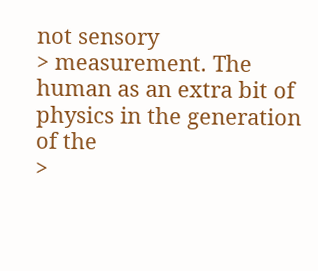not sensory
> measurement. The human as an extra bit of physics in the generation of the
>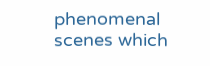phenomenal scenes which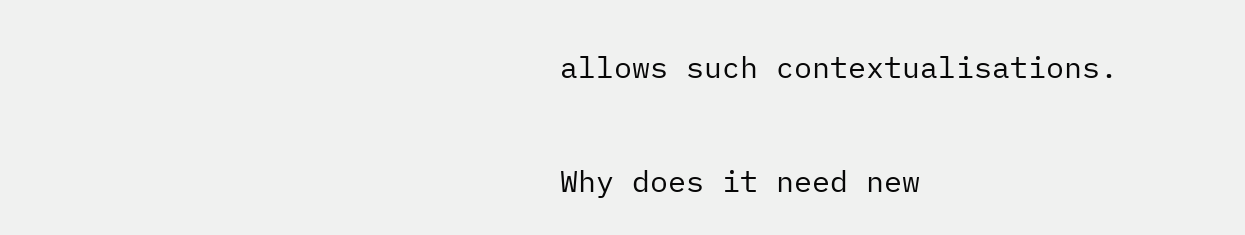allows such contextualisations.

Why does it need new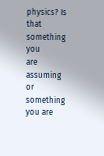physics? Is that something you
are assuming or something you are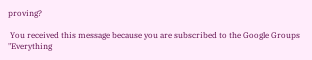proving?

 You received this message because you are subscribed to the Google Groups
"Everything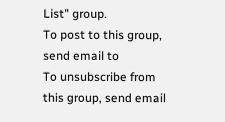List" group.
To post to this group, send email to
To unsubscribe from this group, send email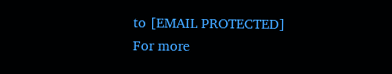to [EMAIL PROTECTED]
For more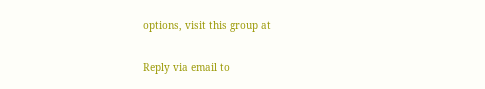options, visit this group at

Reply via email to